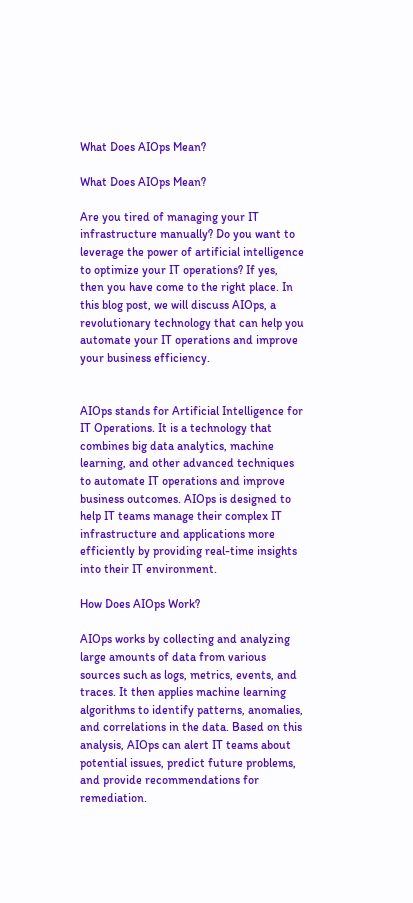What Does AIOps Mean?

What Does AIOps Mean?

Are you tired of managing your IT infrastructure manually? Do you want to leverage the power of artificial intelligence to optimize your IT operations? If yes, then you have come to the right place. In this blog post, we will discuss AIOps, a revolutionary technology that can help you automate your IT operations and improve your business efficiency.


AIOps stands for Artificial Intelligence for IT Operations. It is a technology that combines big data analytics, machine learning, and other advanced techniques to automate IT operations and improve business outcomes. AIOps is designed to help IT teams manage their complex IT infrastructure and applications more efficiently by providing real-time insights into their IT environment.

How Does AIOps Work?

AIOps works by collecting and analyzing large amounts of data from various sources such as logs, metrics, events, and traces. It then applies machine learning algorithms to identify patterns, anomalies, and correlations in the data. Based on this analysis, AIOps can alert IT teams about potential issues, predict future problems, and provide recommendations for remediation.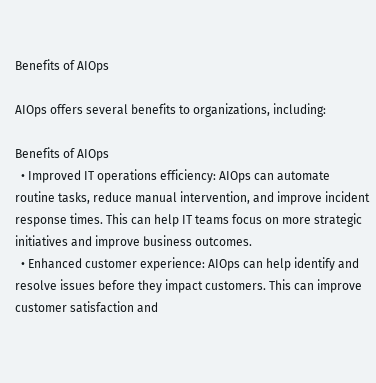Benefits of AIOps

AIOps offers several benefits to organizations, including:

Benefits of AIOps
  • Improved IT operations efficiency: AIOps can automate routine tasks, reduce manual intervention, and improve incident response times. This can help IT teams focus on more strategic initiatives and improve business outcomes.
  • Enhanced customer experience: AIOps can help identify and resolve issues before they impact customers. This can improve customer satisfaction and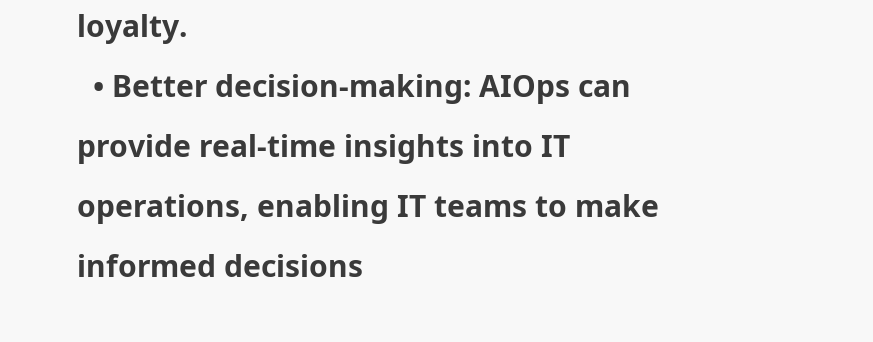loyalty.
  • Better decision-making: AIOps can provide real-time insights into IT operations, enabling IT teams to make informed decisions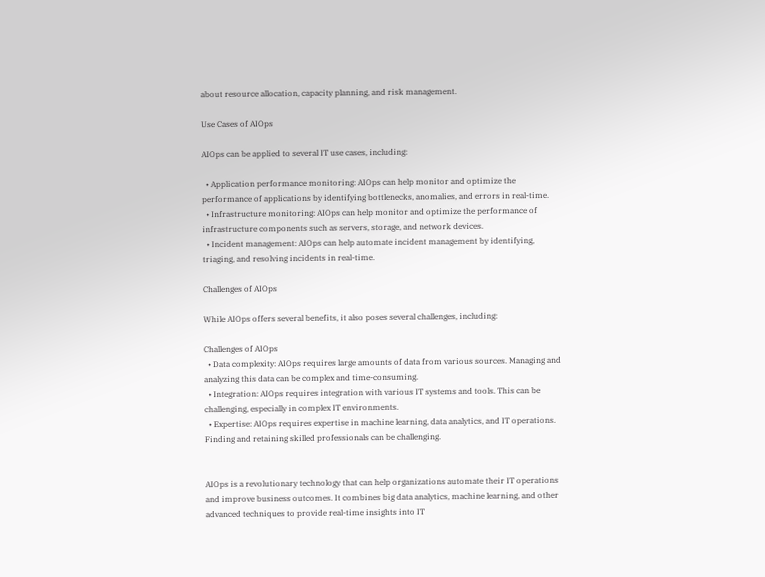about resource allocation, capacity planning, and risk management.

Use Cases of AIOps

AIOps can be applied to several IT use cases, including:

  • Application performance monitoring: AIOps can help monitor and optimize the performance of applications by identifying bottlenecks, anomalies, and errors in real-time.
  • Infrastructure monitoring: AIOps can help monitor and optimize the performance of infrastructure components such as servers, storage, and network devices.
  • Incident management: AIOps can help automate incident management by identifying, triaging, and resolving incidents in real-time.

Challenges of AIOps

While AIOps offers several benefits, it also poses several challenges, including:

Challenges of AIOps
  • Data complexity: AIOps requires large amounts of data from various sources. Managing and analyzing this data can be complex and time-consuming.
  • Integration: AIOps requires integration with various IT systems and tools. This can be challenging, especially in complex IT environments.
  • Expertise: AIOps requires expertise in machine learning, data analytics, and IT operations. Finding and retaining skilled professionals can be challenging.


AIOps is a revolutionary technology that can help organizations automate their IT operations and improve business outcomes. It combines big data analytics, machine learning, and other advanced techniques to provide real-time insights into IT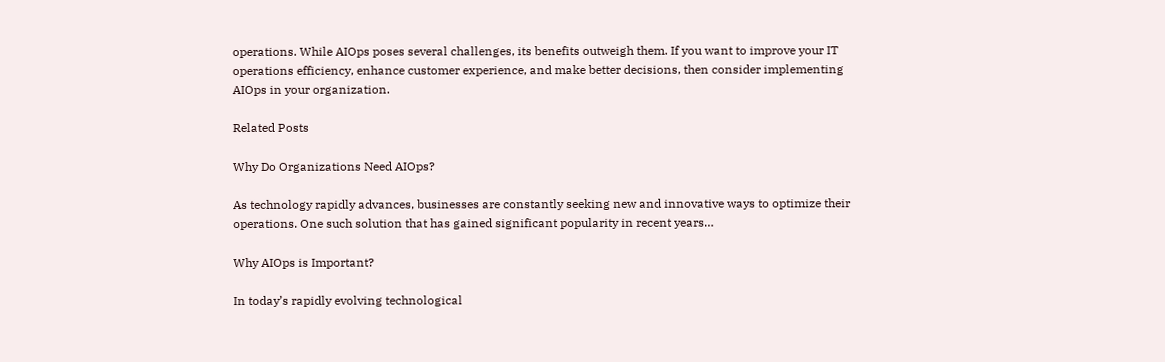operations. While AIOps poses several challenges, its benefits outweigh them. If you want to improve your IT operations efficiency, enhance customer experience, and make better decisions, then consider implementing AIOps in your organization.

Related Posts

Why Do Organizations Need AIOps?

As technology rapidly advances, businesses are constantly seeking new and innovative ways to optimize their operations. One such solution that has gained significant popularity in recent years…

Why AIOps is Important?

In today’s rapidly evolving technological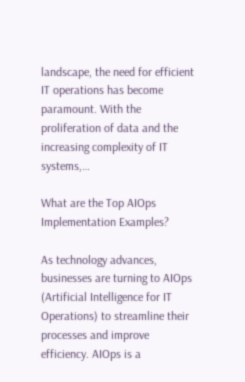landscape, the need for efficient IT operations has become paramount. With the proliferation of data and the increasing complexity of IT systems,…

What are the Top AIOps Implementation Examples?

As technology advances, businesses are turning to AIOps (Artificial Intelligence for IT Operations) to streamline their processes and improve efficiency. AIOps is a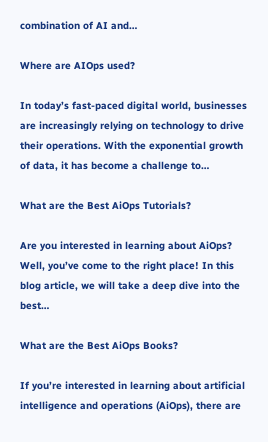combination of AI and…

Where are AIOps used?

In today’s fast-paced digital world, businesses are increasingly relying on technology to drive their operations. With the exponential growth of data, it has become a challenge to…

What are the Best AiOps Tutorials?

Are you interested in learning about AiOps? Well, you’ve come to the right place! In this blog article, we will take a deep dive into the best…

What are the Best AiOps Books?

If you’re interested in learning about artificial intelligence and operations (AiOps), there are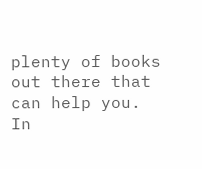plenty of books out there that can help you. In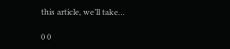this article, we’ll take…

0 0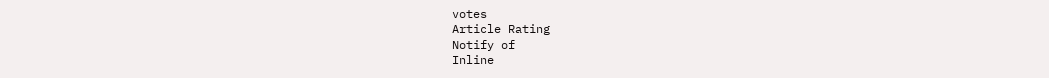votes
Article Rating
Notify of
Inline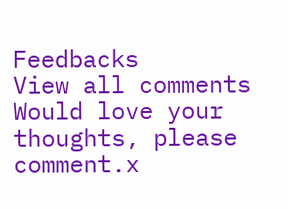Feedbacks
View all comments
Would love your thoughts, please comment.x